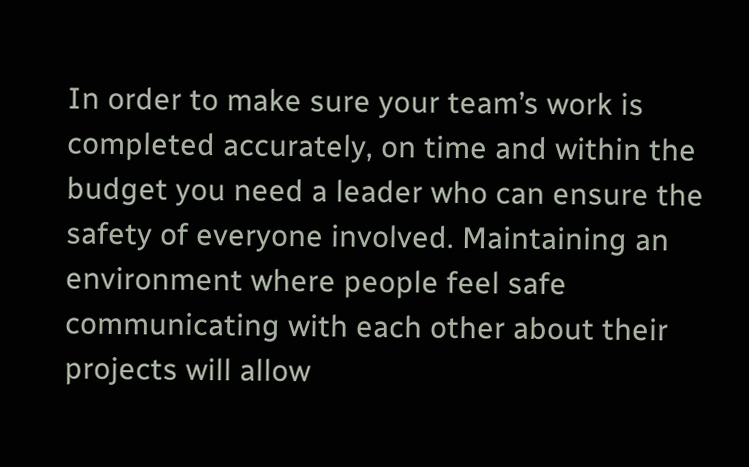In order to make sure your team’s work is completed accurately, on time and within the budget you need a leader who can ensure the safety of everyone involved. Maintaining an environment where people feel safe communicating with each other about their projects will allow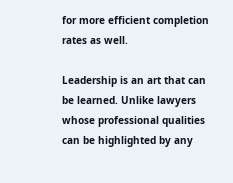for more efficient completion rates as well.

Leadership is an art that can be learned. Unlike lawyers whose professional qualities can be highlighted by any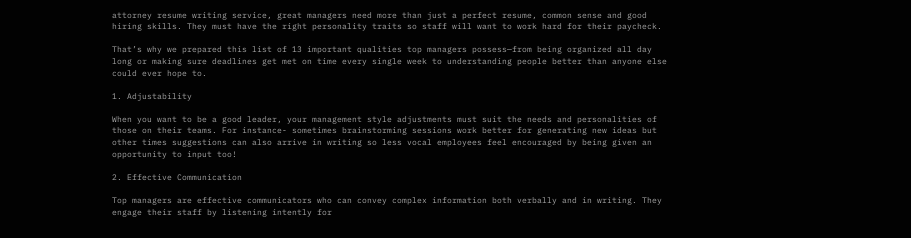attorney resume writing service, great managers need more than just a perfect resume, common sense and good hiring skills. They must have the right personality traits so staff will want to work hard for their paycheck.

That’s why we prepared this list of 13 important qualities top managers possess—from being organized all day long or making sure deadlines get met on time every single week to understanding people better than anyone else could ever hope to.

1. Adjustability

When you want to be a good leader, your management style adjustments must suit the needs and personalities of those on their teams. For instance- sometimes brainstorming sessions work better for generating new ideas but other times suggestions can also arrive in writing so less vocal employees feel encouraged by being given an opportunity to input too!

2. Effective Communication

Top managers are effective communicators who can convey complex information both verbally and in writing. They engage their staff by listening intently for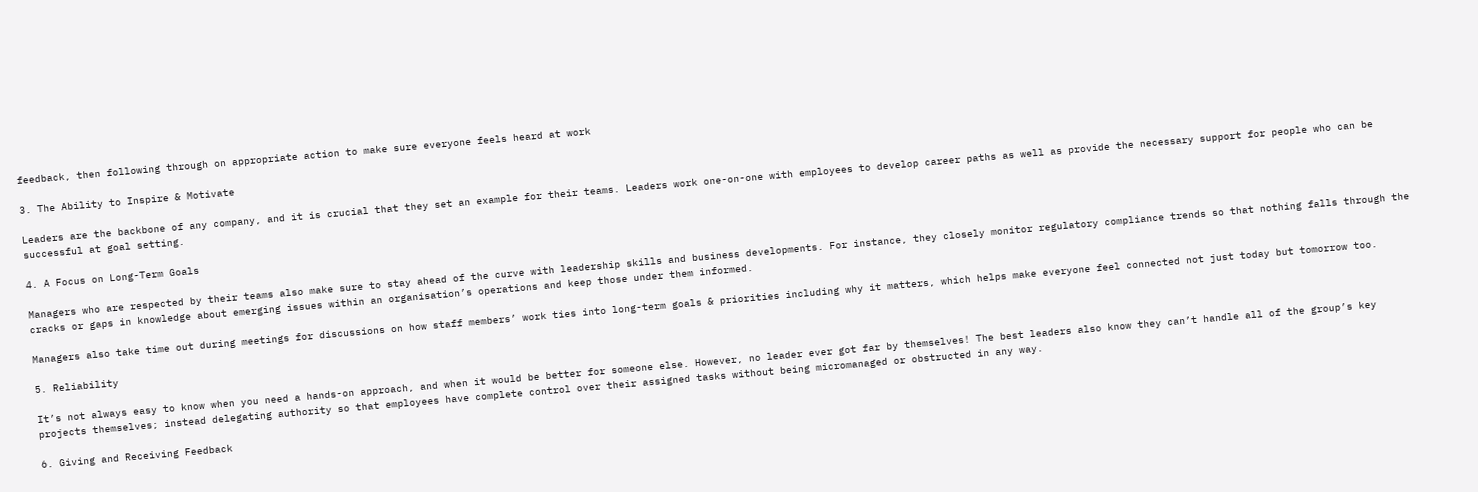feedback, then following through on appropriate action to make sure everyone feels heard at work

3. The Ability to Inspire & Motivate

Leaders are the backbone of any company, and it is crucial that they set an example for their teams. Leaders work one-on-one with employees to develop career paths as well as provide the necessary support for people who can be successful at goal setting.

4. A Focus on Long-Term Goals

Managers who are respected by their teams also make sure to stay ahead of the curve with leadership skills and business developments. For instance, they closely monitor regulatory compliance trends so that nothing falls through the cracks or gaps in knowledge about emerging issues within an organisation’s operations and keep those under them informed.

Managers also take time out during meetings for discussions on how staff members’ work ties into long-term goals & priorities including why it matters, which helps make everyone feel connected not just today but tomorrow too.

5. Reliability

It’s not always easy to know when you need a hands-on approach, and when it would be better for someone else. However, no leader ever got far by themselves! The best leaders also know they can’t handle all of the group’s key projects themselves; instead delegating authority so that employees have complete control over their assigned tasks without being micromanaged or obstructed in any way.

6. Giving and Receiving Feedback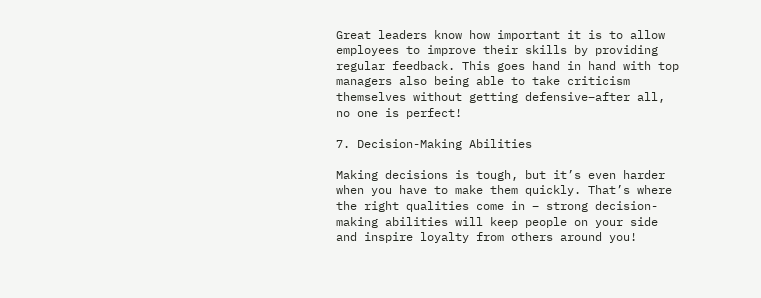Great leaders know how important it is to allow employees to improve their skills by providing regular feedback. This goes hand in hand with top managers also being able to take criticism themselves without getting defensive–after all, no one is perfect!

7. Decision-Making Abilities

Making decisions is tough, but it’s even harder when you have to make them quickly. That’s where the right qualities come in – strong decision-making abilities will keep people on your side and inspire loyalty from others around you!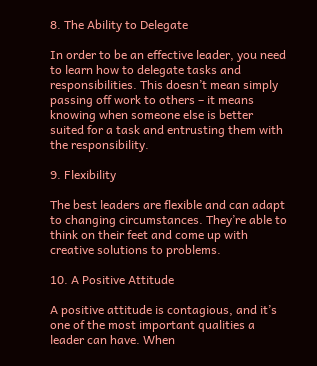8. The Ability to Delegate

In order to be an effective leader, you need to learn how to delegate tasks and responsibilities. This doesn’t mean simply passing off work to others – it means knowing when someone else is better suited for a task and entrusting them with the responsibility.

9. Flexibility

The best leaders are flexible and can adapt to changing circumstances. They’re able to think on their feet and come up with creative solutions to problems.

10. A Positive Attitude

A positive attitude is contagious, and it’s one of the most important qualities a leader can have. When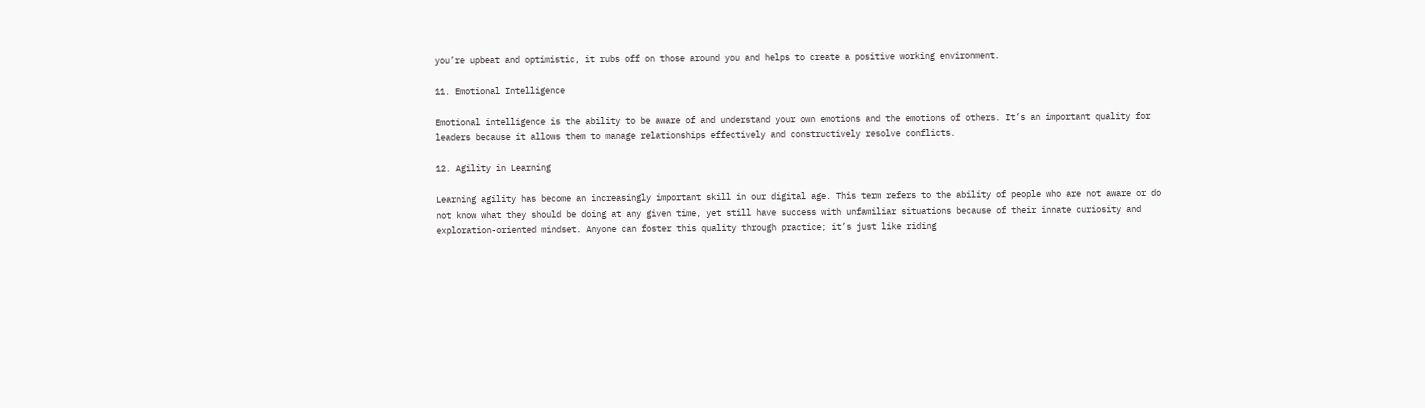you’re upbeat and optimistic, it rubs off on those around you and helps to create a positive working environment.

11. Emotional Intelligence

Emotional intelligence is the ability to be aware of and understand your own emotions and the emotions of others. It’s an important quality for leaders because it allows them to manage relationships effectively and constructively resolve conflicts.

12. Agility in Learning

Learning agility has become an increasingly important skill in our digital age. This term refers to the ability of people who are not aware or do not know what they should be doing at any given time, yet still have success with unfamiliar situations because of their innate curiosity and exploration-oriented mindset. Anyone can foster this quality through practice; it’s just like riding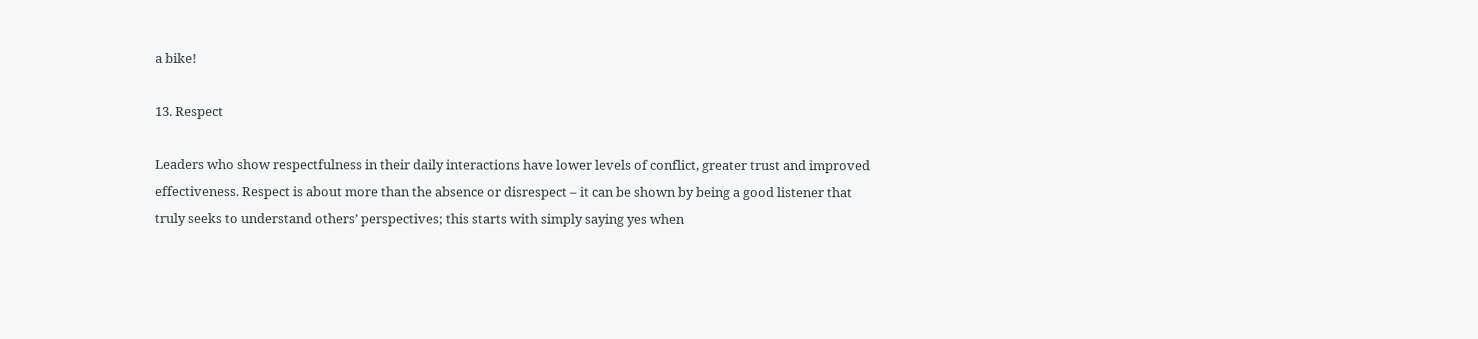a bike!

13. Respect

Leaders who show respectfulness in their daily interactions have lower levels of conflict, greater trust and improved effectiveness. Respect is about more than the absence or disrespect – it can be shown by being a good listener that truly seeks to understand others’ perspectives; this starts with simply saying yes when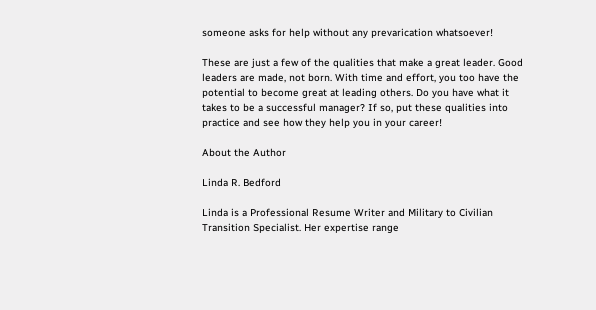someone asks for help without any prevarication whatsoever!

These are just a few of the qualities that make a great leader. Good leaders are made, not born. With time and effort, you too have the potential to become great at leading others. Do you have what it takes to be a successful manager? If so, put these qualities into practice and see how they help you in your career!

About the Author

Linda R. Bedford

Linda is a Professional Resume Writer and Military to Civilian Transition Specialist. Her expertise range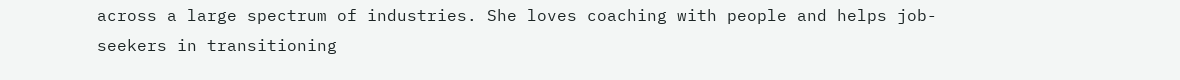across a large spectrum of industries. She loves coaching with people and helps job-seekers in transitioning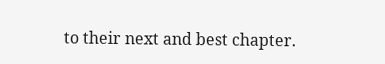to their next and best chapter.